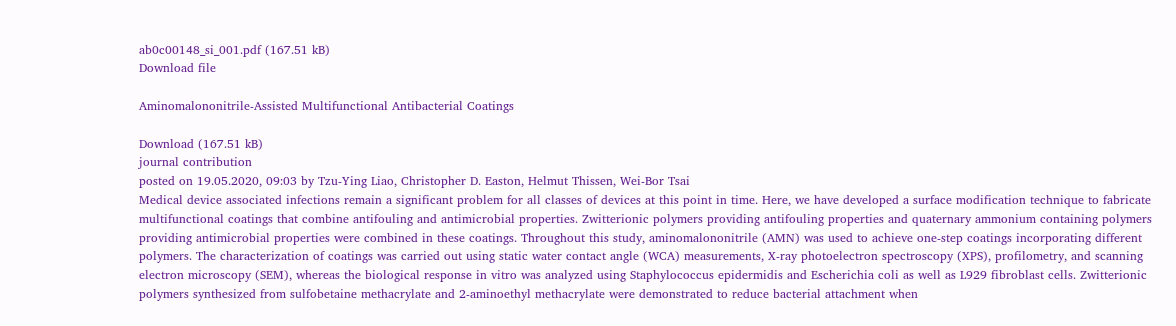ab0c00148_si_001.pdf (167.51 kB)
Download file

Aminomalononitrile-Assisted Multifunctional Antibacterial Coatings

Download (167.51 kB)
journal contribution
posted on 19.05.2020, 09:03 by Tzu-Ying Liao, Christopher D. Easton, Helmut Thissen, Wei-Bor Tsai
Medical device associated infections remain a significant problem for all classes of devices at this point in time. Here, we have developed a surface modification technique to fabricate multifunctional coatings that combine antifouling and antimicrobial properties. Zwitterionic polymers providing antifouling properties and quaternary ammonium containing polymers providing antimicrobial properties were combined in these coatings. Throughout this study, aminomalononitrile (AMN) was used to achieve one-step coatings incorporating different polymers. The characterization of coatings was carried out using static water contact angle (WCA) measurements, X-ray photoelectron spectroscopy (XPS), profilometry, and scanning electron microscopy (SEM), whereas the biological response in vitro was analyzed using Staphylococcus epidermidis and Escherichia coli as well as L929 fibroblast cells. Zwitterionic polymers synthesized from sulfobetaine methacrylate and 2-aminoethyl methacrylate were demonstrated to reduce bacterial attachment when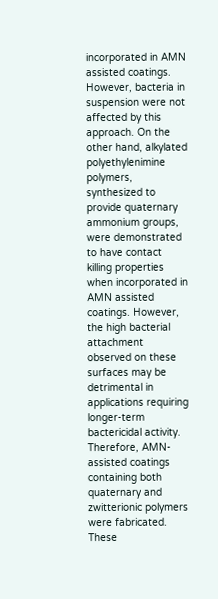incorporated in AMN assisted coatings. However, bacteria in suspension were not affected by this approach. On the other hand, alkylated polyethylenimine polymers, synthesized to provide quaternary ammonium groups, were demonstrated to have contact killing properties when incorporated in AMN assisted coatings. However, the high bacterial attachment observed on these surfaces may be detrimental in applications requiring longer-term bactericidal activity. Therefore, AMN-assisted coatings containing both quaternary and zwitterionic polymers were fabricated. These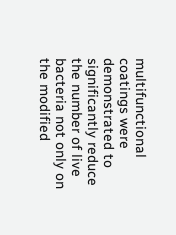multifunctional coatings were demonstrated to significantly reduce the number of live bacteria not only on the modified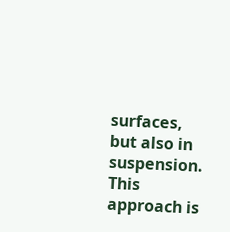surfaces, but also in suspension. This approach is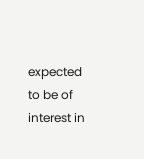expected to be of interest in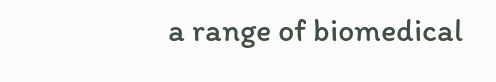a range of biomedical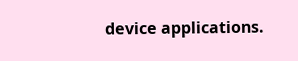device applications.